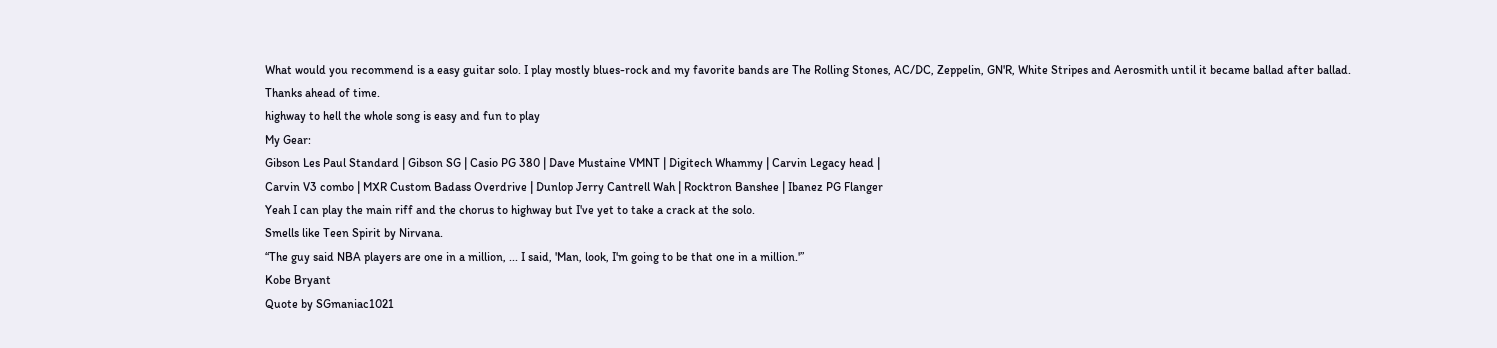What would you recommend is a easy guitar solo. I play mostly blues-rock and my favorite bands are The Rolling Stones, AC/DC, Zeppelin, GN'R, White Stripes and Aerosmith until it became ballad after ballad. Thanks ahead of time.
highway to hell the whole song is easy and fun to play
My Gear:
Gibson Les Paul Standard | Gibson SG | Casio PG 380 | Dave Mustaine VMNT | Digitech Whammy | Carvin Legacy head |
Carvin V3 combo | MXR Custom Badass Overdrive | Dunlop Jerry Cantrell Wah | Rocktron Banshee | Ibanez PG Flanger
Yeah I can play the main riff and the chorus to highway but I've yet to take a crack at the solo.
Smells like Teen Spirit by Nirvana.
“The guy said NBA players are one in a million, ... I said, 'Man, look, I'm going to be that one in a million.'”
Kobe Bryant
Quote by SGmaniac1021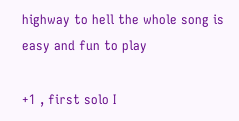highway to hell the whole song is easy and fun to play

+1 , first solo I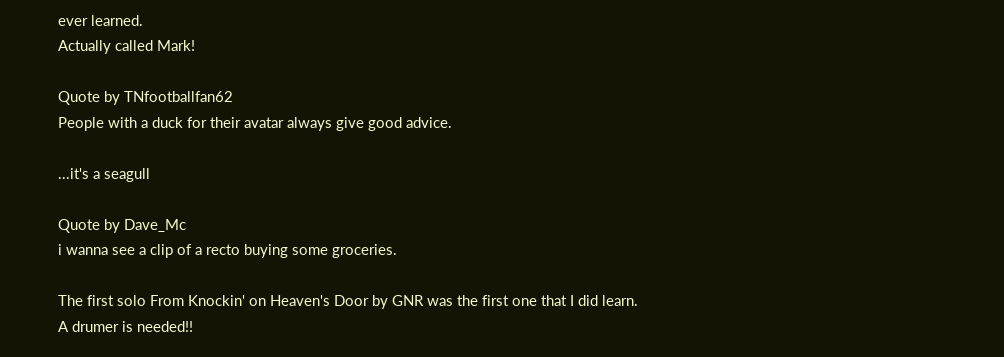ever learned.
Actually called Mark!

Quote by TNfootballfan62
People with a duck for their avatar always give good advice.

...it's a seagull

Quote by Dave_Mc
i wanna see a clip of a recto buying some groceries.

The first solo From Knockin' on Heaven's Door by GNR was the first one that I did learn.
A drumer is needed!!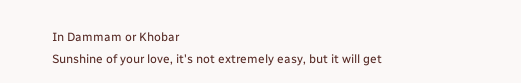In Dammam or Khobar
Sunshine of your love, it's not extremely easy, but it will get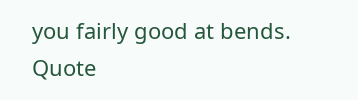you fairly good at bends.
Quote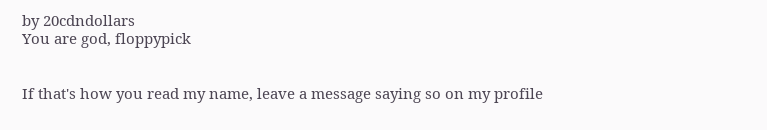by 20cdndollars
You are god, floppypick


If that's how you read my name, leave a message saying so on my profile